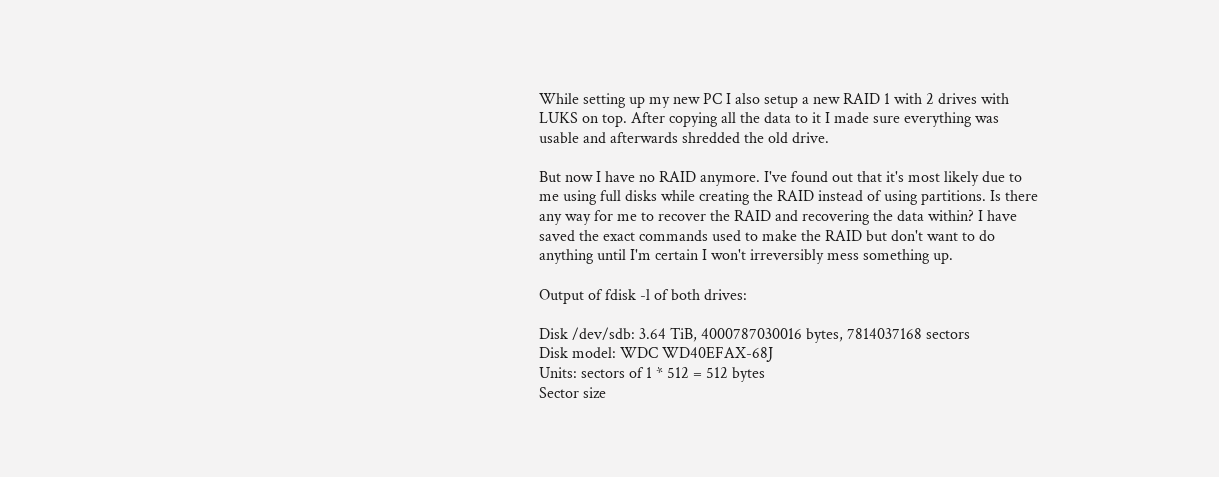While setting up my new PC I also setup a new RAID 1 with 2 drives with LUKS on top. After copying all the data to it I made sure everything was usable and afterwards shredded the old drive.

But now I have no RAID anymore. I've found out that it's most likely due to me using full disks while creating the RAID instead of using partitions. Is there any way for me to recover the RAID and recovering the data within? I have saved the exact commands used to make the RAID but don't want to do anything until I'm certain I won't irreversibly mess something up.

Output of fdisk -l of both drives:

Disk /dev/sdb: 3.64 TiB, 4000787030016 bytes, 7814037168 sectors
Disk model: WDC WD40EFAX-68J
Units: sectors of 1 * 512 = 512 bytes
Sector size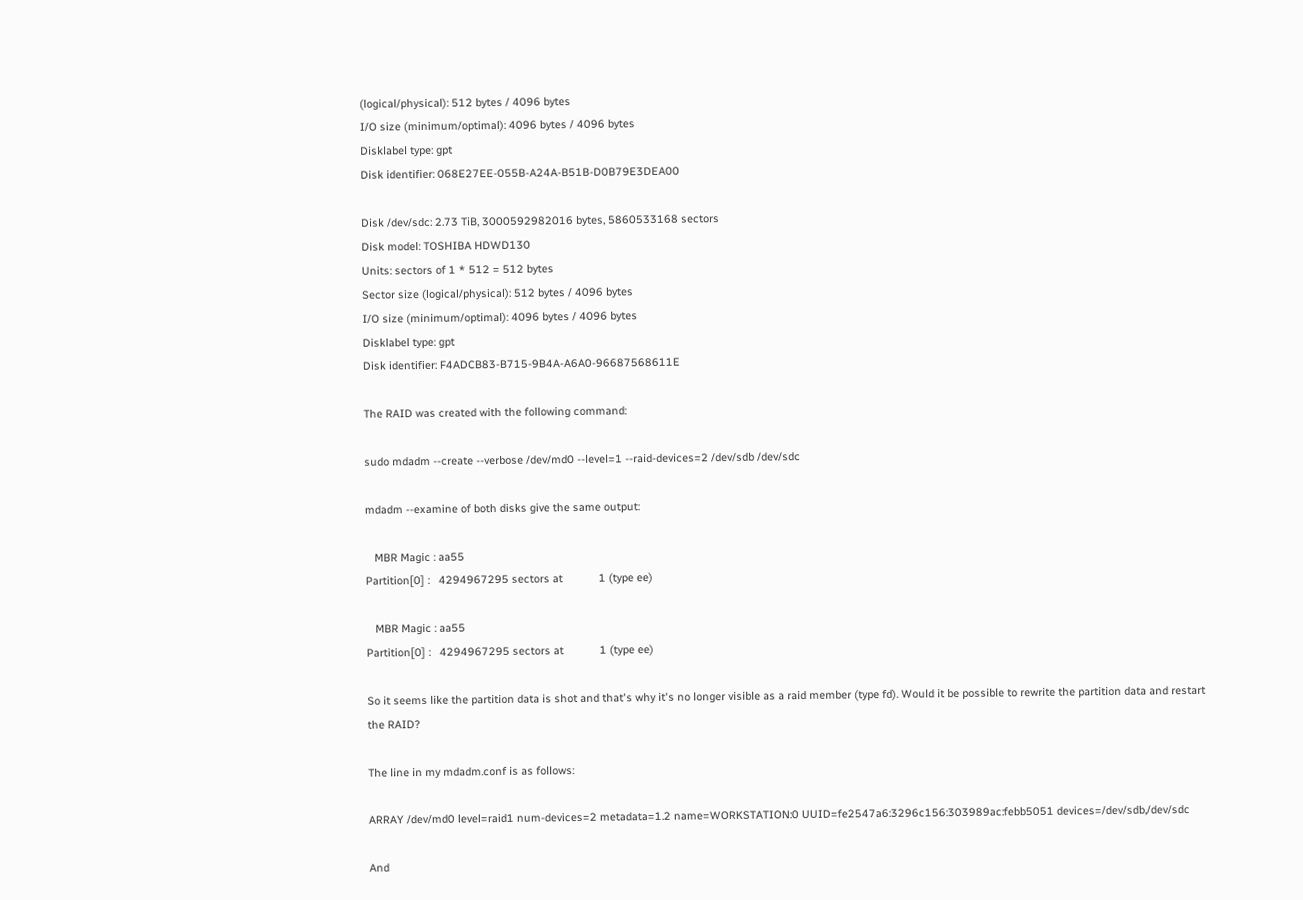(logical/physical): 512 bytes / 4096 bytes
I/O size (minimum/optimal): 4096 bytes / 4096 bytes
Disklabel type: gpt
Disk identifier: 068E27EE-055B-A24A-B51B-D0B79E3DEA00

Disk /dev/sdc: 2.73 TiB, 3000592982016 bytes, 5860533168 sectors
Disk model: TOSHIBA HDWD130
Units: sectors of 1 * 512 = 512 bytes
Sector size (logical/physical): 512 bytes / 4096 bytes
I/O size (minimum/optimal): 4096 bytes / 4096 bytes
Disklabel type: gpt
Disk identifier: F4ADCB83-B715-9B4A-A6A0-96687568611E

The RAID was created with the following command:

sudo mdadm --create --verbose /dev/md0 --level=1 --raid-devices=2 /dev/sdb /dev/sdc

mdadm --examine of both disks give the same output:

   MBR Magic : aa55
Partition[0] :   4294967295 sectors at            1 (type ee)

   MBR Magic : aa55
Partition[0] :   4294967295 sectors at            1 (type ee)

So it seems like the partition data is shot and that's why it's no longer visible as a raid member (type fd). Would it be possible to rewrite the partition data and restart the RAID?

The line in my mdadm.conf is as follows:

ARRAY /dev/md0 level=raid1 num-devices=2 metadata=1.2 name=WORKSTATION:0 UUID=fe2547a6:3296c156:303989ac:febb5051 devices=/dev/sdb,/dev/sdc

And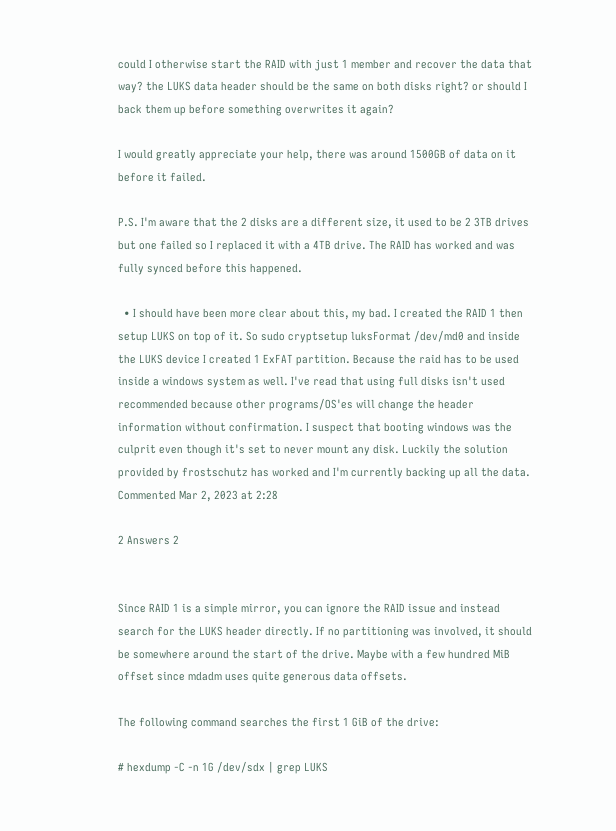could I otherwise start the RAID with just 1 member and recover the data that way? the LUKS data header should be the same on both disks right? or should I back them up before something overwrites it again?

I would greatly appreciate your help, there was around 1500GB of data on it before it failed.

P.S. I'm aware that the 2 disks are a different size, it used to be 2 3TB drives but one failed so I replaced it with a 4TB drive. The RAID has worked and was fully synced before this happened.

  • I should have been more clear about this, my bad. I created the RAID 1 then setup LUKS on top of it. So sudo cryptsetup luksFormat /dev/md0 and inside the LUKS device I created 1 ExFAT partition. Because the raid has to be used inside a windows system as well. I've read that using full disks isn't used recommended because other programs/OS'es will change the header information without confirmation. I suspect that booting windows was the culprit even though it's set to never mount any disk. Luckily the solution provided by frostschutz has worked and I'm currently backing up all the data. Commented Mar 2, 2023 at 2:28

2 Answers 2


Since RAID 1 is a simple mirror, you can ignore the RAID issue and instead search for the LUKS header directly. If no partitioning was involved, it should be somewhere around the start of the drive. Maybe with a few hundred MiB offset since mdadm uses quite generous data offsets.

The following command searches the first 1 GiB of the drive:

# hexdump -C -n 1G /dev/sdx | grep LUKS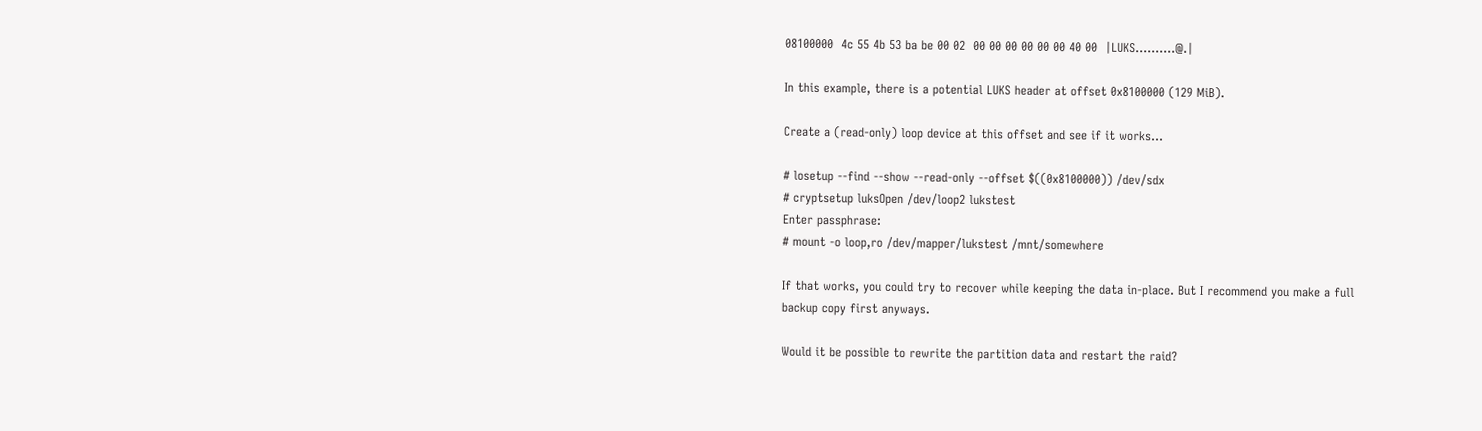08100000  4c 55 4b 53 ba be 00 02  00 00 00 00 00 00 40 00  |LUKS..........@.|

In this example, there is a potential LUKS header at offset 0x8100000 (129 MiB).

Create a (read-only) loop device at this offset and see if it works…

# losetup --find --show --read-only --offset $((0x8100000)) /dev/sdx
# cryptsetup luksOpen /dev/loop2 lukstest
Enter passphrase:
# mount -o loop,ro /dev/mapper/lukstest /mnt/somewhere

If that works, you could try to recover while keeping the data in-place. But I recommend you make a full backup copy first anyways.

Would it be possible to rewrite the partition data and restart the raid?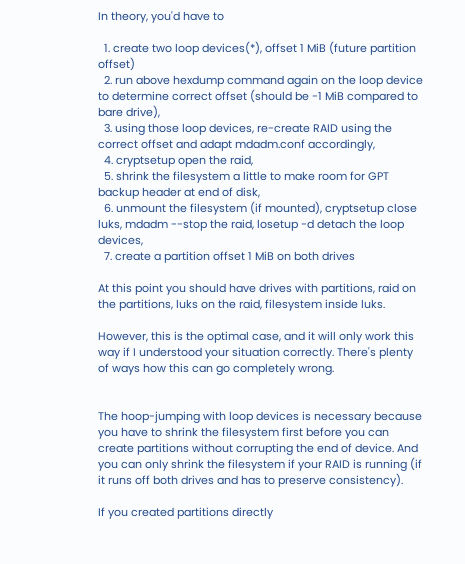In theory, you'd have to

  1. create two loop devices(*), offset 1 MiB (future partition offset)
  2. run above hexdump command again on the loop device to determine correct offset (should be -1 MiB compared to bare drive),
  3. using those loop devices, re-create RAID using the correct offset and adapt mdadm.conf accordingly,
  4. cryptsetup open the raid,
  5. shrink the filesystem a little to make room for GPT backup header at end of disk,
  6. unmount the filesystem (if mounted), cryptsetup close luks, mdadm --stop the raid, losetup -d detach the loop devices,
  7. create a partition offset 1 MiB on both drives

At this point you should have drives with partitions, raid on the partitions, luks on the raid, filesystem inside luks.

However, this is the optimal case, and it will only work this way if I understood your situation correctly. There's plenty of ways how this can go completely wrong.


The hoop-jumping with loop devices is necessary because you have to shrink the filesystem first before you can create partitions without corrupting the end of device. And you can only shrink the filesystem if your RAID is running (if it runs off both drives and has to preserve consistency).

If you created partitions directly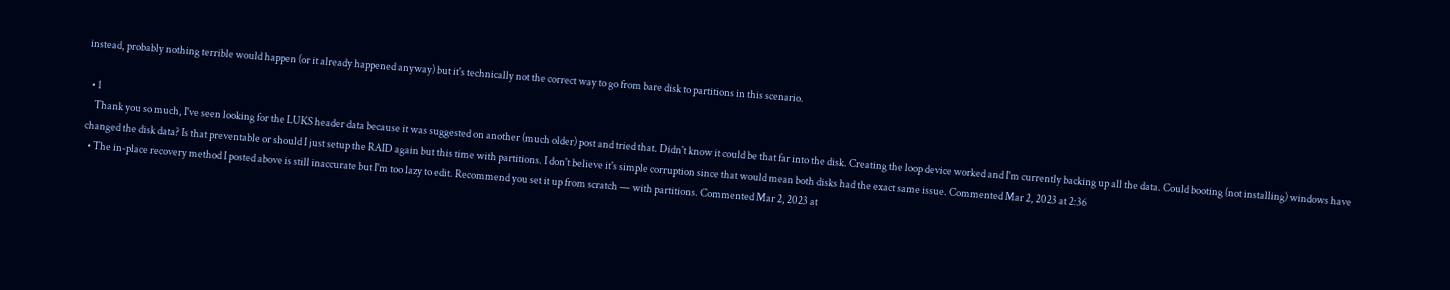instead, probably nothing terrible would happen (or it already happened anyway) but it's technically not the correct way to go from bare disk to partitions in this scenario.

  • 1
    Thank you so much, I've seen looking for the LUKS header data because it was suggested on another (much older) post and tried that. Didn't know it could be that far into the disk. Creating the loop device worked and I'm currently backing up all the data. Could booting (not installing) windows have changed the disk data? Is that preventable or should I just setup the RAID again but this time with partitions. I don't believe it's simple corruption since that would mean both disks had the exact same issue. Commented Mar 2, 2023 at 2:36
  • The in-place recovery method I posted above is still inaccurate but I'm too lazy to edit. Recommend you set it up from scratch — with partitions. Commented Mar 2, 2023 at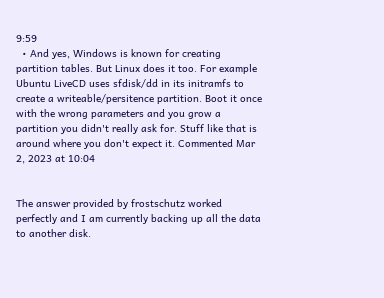9:59
  • And yes, Windows is known for creating partition tables. But Linux does it too. For example Ubuntu LiveCD uses sfdisk/dd in its initramfs to create a writeable/persitence partition. Boot it once with the wrong parameters and you grow a partition you didn't really ask for. Stuff like that is around where you don't expect it. Commented Mar 2, 2023 at 10:04


The answer provided by frostschutz worked perfectly and I am currently backing up all the data to another disk.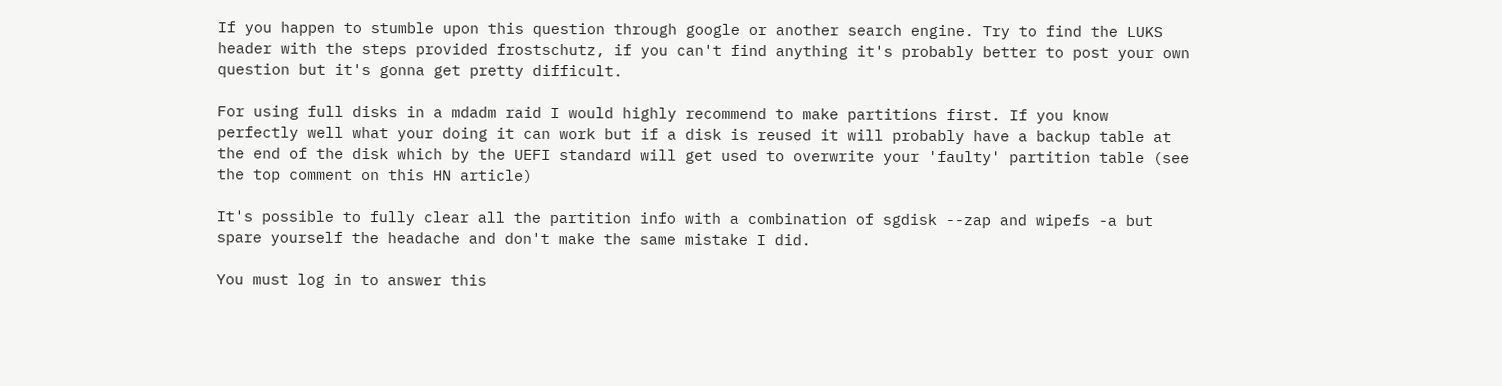If you happen to stumble upon this question through google or another search engine. Try to find the LUKS header with the steps provided frostschutz, if you can't find anything it's probably better to post your own question but it's gonna get pretty difficult.

For using full disks in a mdadm raid I would highly recommend to make partitions first. If you know perfectly well what your doing it can work but if a disk is reused it will probably have a backup table at the end of the disk which by the UEFI standard will get used to overwrite your 'faulty' partition table (see the top comment on this HN article)

It's possible to fully clear all the partition info with a combination of sgdisk --zap and wipefs -a but spare yourself the headache and don't make the same mistake I did.

You must log in to answer this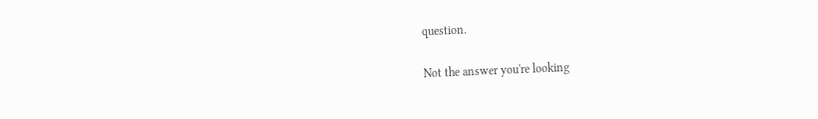question.

Not the answer you're looking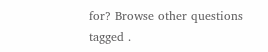for? Browse other questions tagged .